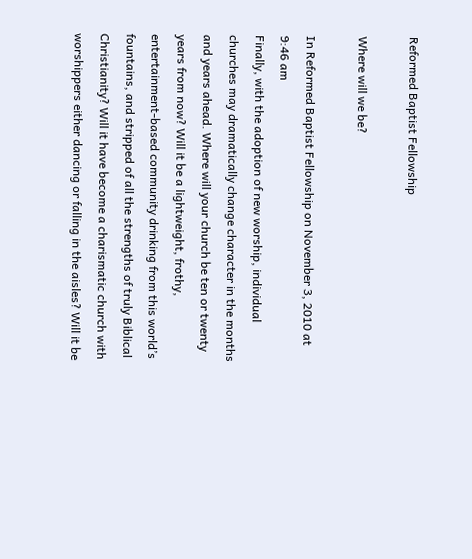Reformed Baptist Fellowship

Where will we be?

In Reformed Baptist Fellowship on November 3, 2010 at 9:46 am
Finally, with the adoption of new worship, individual churches may dramatically change character in the months and years ahead. Where will your church be ten or twenty years from now? Will it be a lightweight, frothy, entertainment-based community drinking from this world’s fountains, and stripped of all the strengths of truly Biblical Christianity? Will it have become a charismatic church with worshippers either dancing or falling in the aisles? Will it be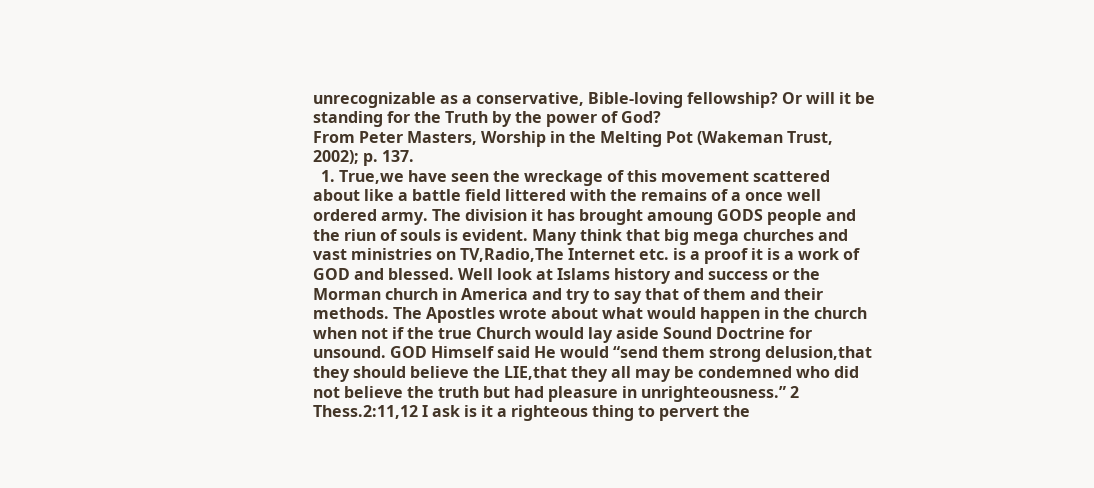unrecognizable as a conservative, Bible-loving fellowship? Or will it be standing for the Truth by the power of God?
From Peter Masters, Worship in the Melting Pot (Wakeman Trust, 2002); p. 137.
  1. True,we have seen the wreckage of this movement scattered about like a battle field littered with the remains of a once well ordered army. The division it has brought amoung GODS people and the riun of souls is evident. Many think that big mega churches and vast ministries on TV,Radio,The Internet etc. is a proof it is a work of GOD and blessed. Well look at Islams history and success or the Morman church in America and try to say that of them and their methods. The Apostles wrote about what would happen in the church when not if the true Church would lay aside Sound Doctrine for unsound. GOD Himself said He would “send them strong delusion,that they should believe the LIE,that they all may be condemned who did not believe the truth but had pleasure in unrighteousness.” 2 Thess.2:11,12 I ask is it a righteous thing to pervert the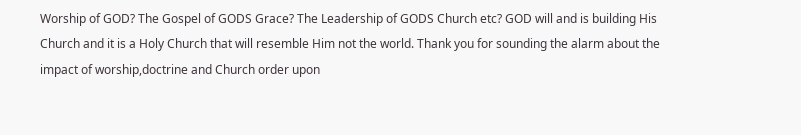Worship of GOD? The Gospel of GODS Grace? The Leadership of GODS Church etc? GOD will and is building His Church and it is a Holy Church that will resemble Him not the world. Thank you for sounding the alarm about the impact of worship,doctrine and Church order upon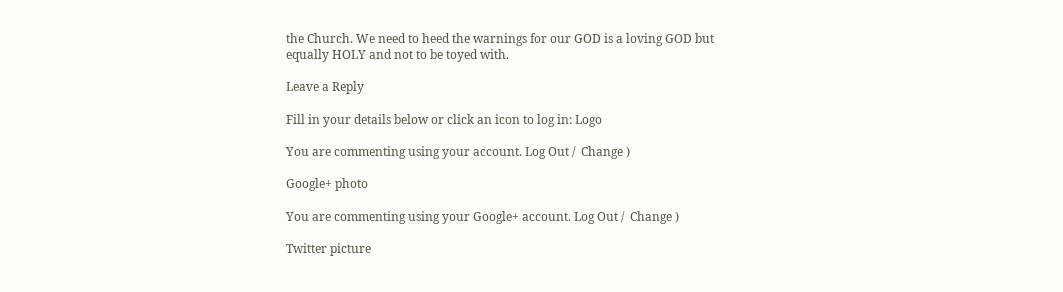the Church. We need to heed the warnings for our GOD is a loving GOD but equally HOLY and not to be toyed with.

Leave a Reply

Fill in your details below or click an icon to log in: Logo

You are commenting using your account. Log Out /  Change )

Google+ photo

You are commenting using your Google+ account. Log Out /  Change )

Twitter picture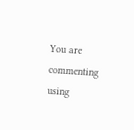You are commenting using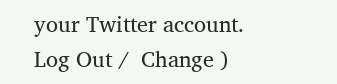your Twitter account. Log Out /  Change )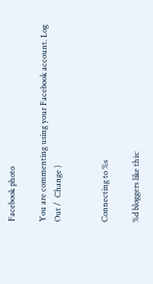Facebook photo

You are commenting using your Facebook account. Log Out /  Change )


Connecting to %s

%d bloggers like this: